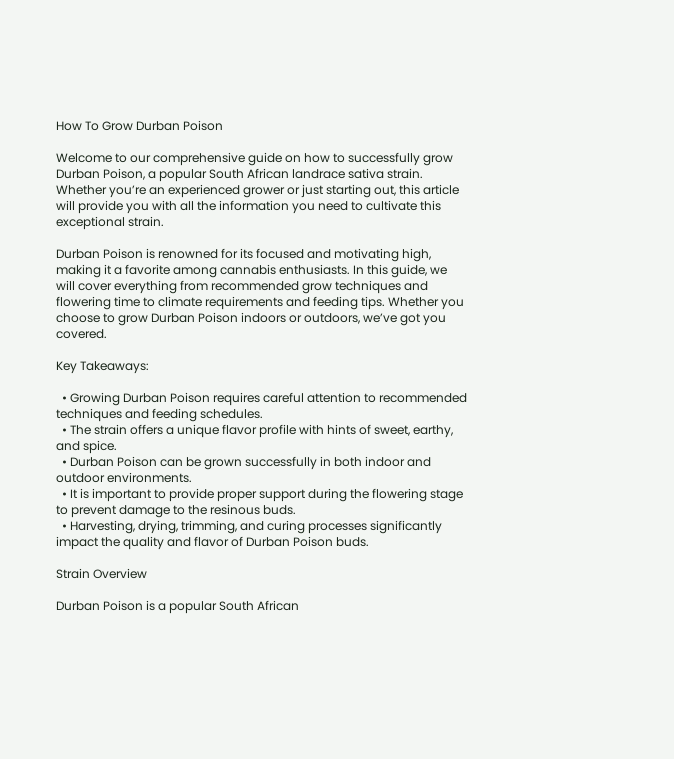How To Grow Durban Poison

Welcome to our comprehensive guide on how to successfully grow Durban Poison, a popular South African landrace sativa strain. Whether you’re an experienced grower or just starting out, this article will provide you with all the information you need to cultivate this exceptional strain.

Durban Poison is renowned for its focused and motivating high, making it a favorite among cannabis enthusiasts. In this guide, we will cover everything from recommended grow techniques and flowering time to climate requirements and feeding tips. Whether you choose to grow Durban Poison indoors or outdoors, we’ve got you covered.

Key Takeaways:

  • Growing Durban Poison requires careful attention to recommended techniques and feeding schedules.
  • The strain offers a unique flavor profile with hints of sweet, earthy, and spice.
  • Durban Poison can be grown successfully in both indoor and outdoor environments.
  • It is important to provide proper support during the flowering stage to prevent damage to the resinous buds.
  • Harvesting, drying, trimming, and curing processes significantly impact the quality and flavor of Durban Poison buds.

Strain Overview

Durban Poison is a popular South African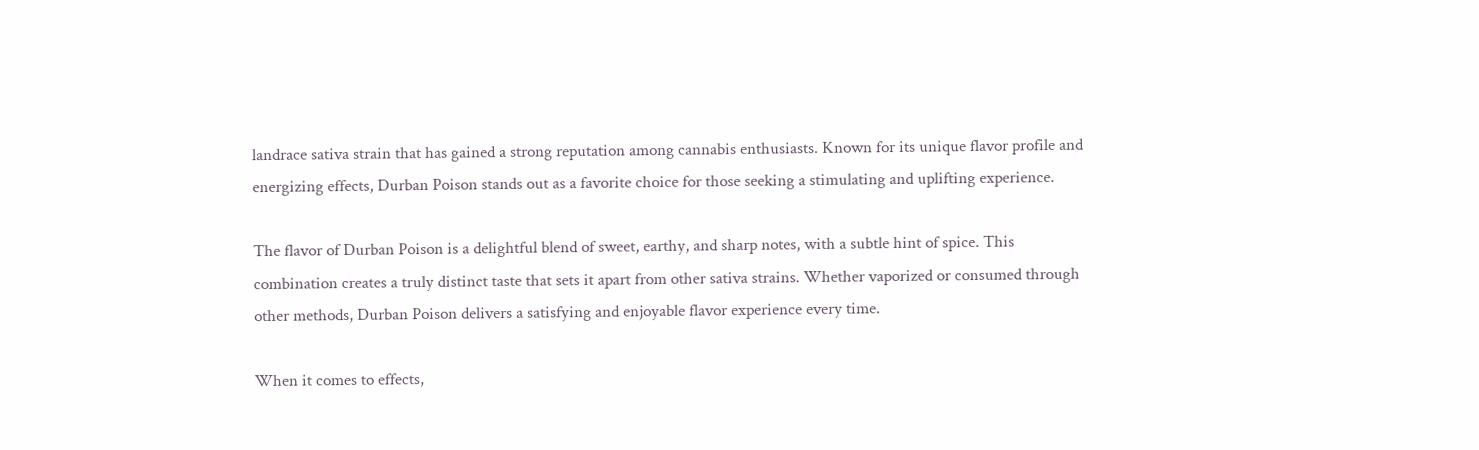landrace sativa strain that has gained a strong reputation among cannabis enthusiasts. Known for its unique flavor profile and energizing effects, Durban Poison stands out as a favorite choice for those seeking a stimulating and uplifting experience.

The flavor of Durban Poison is a delightful blend of sweet, earthy, and sharp notes, with a subtle hint of spice. This combination creates a truly distinct taste that sets it apart from other sativa strains. Whether vaporized or consumed through other methods, Durban Poison delivers a satisfying and enjoyable flavor experience every time.

When it comes to effects,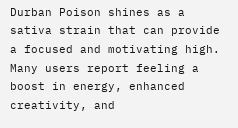Durban Poison shines as a sativa strain that can provide a focused and motivating high. Many users report feeling a boost in energy, enhanced creativity, and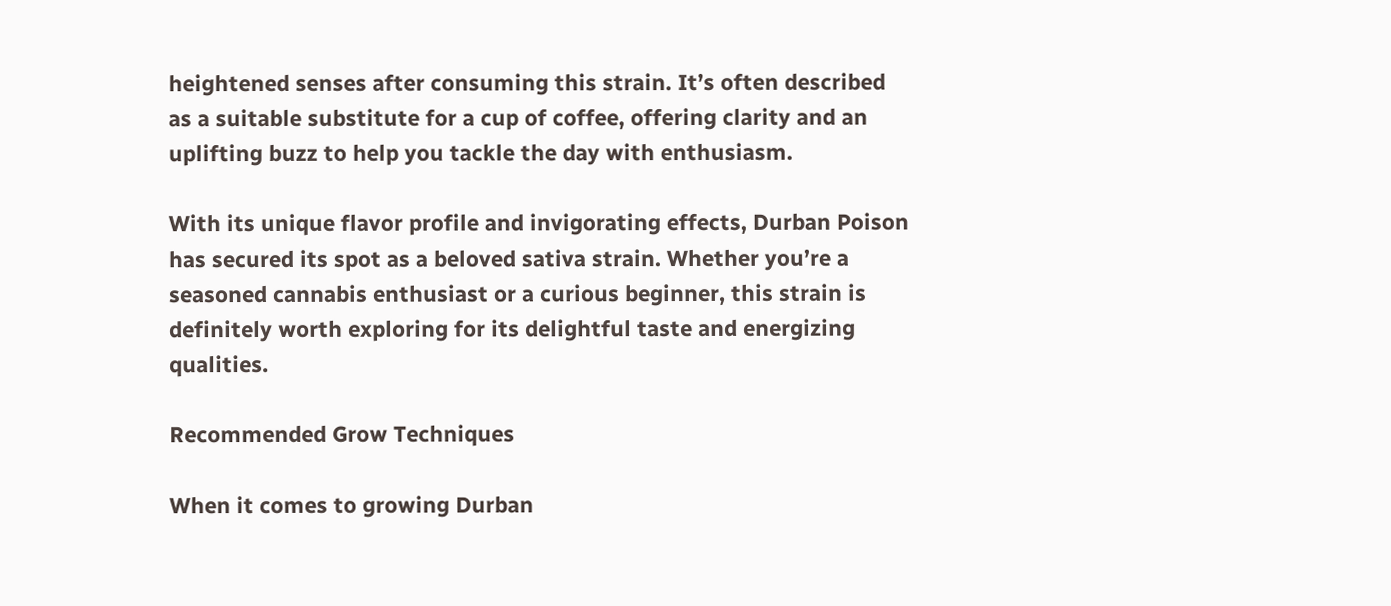heightened senses after consuming this strain. It’s often described as a suitable substitute for a cup of coffee, offering clarity and an uplifting buzz to help you tackle the day with enthusiasm.

With its unique flavor profile and invigorating effects, Durban Poison has secured its spot as a beloved sativa strain. Whether you’re a seasoned cannabis enthusiast or a curious beginner, this strain is definitely worth exploring for its delightful taste and energizing qualities.

Recommended Grow Techniques

When it comes to growing Durban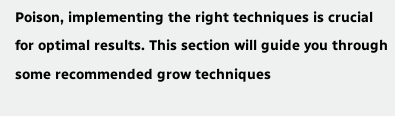Poison, implementing the right techniques is crucial for optimal results. This section will guide you through some recommended grow techniques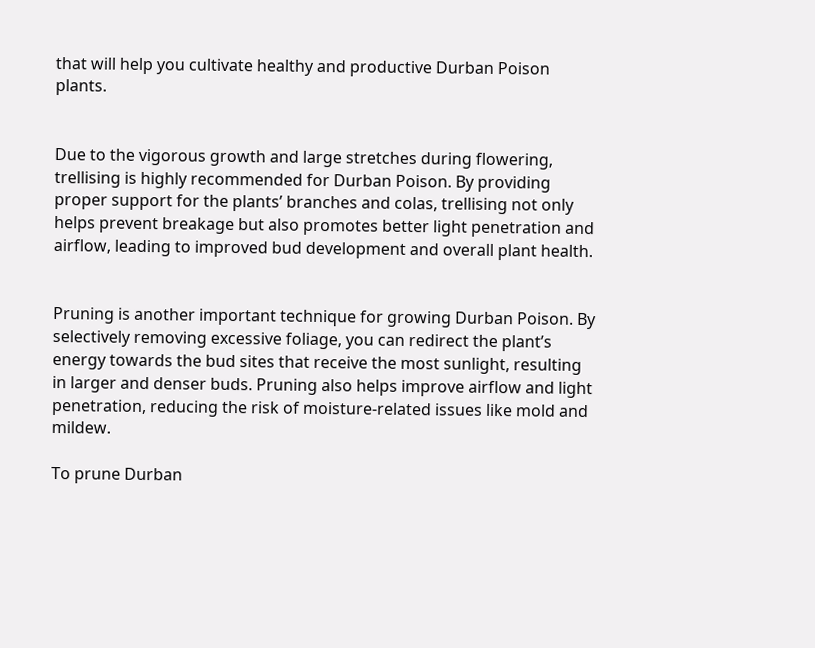that will help you cultivate healthy and productive Durban Poison plants.


Due to the vigorous growth and large stretches during flowering, trellising is highly recommended for Durban Poison. By providing proper support for the plants’ branches and colas, trellising not only helps prevent breakage but also promotes better light penetration and airflow, leading to improved bud development and overall plant health.


Pruning is another important technique for growing Durban Poison. By selectively removing excessive foliage, you can redirect the plant’s energy towards the bud sites that receive the most sunlight, resulting in larger and denser buds. Pruning also helps improve airflow and light penetration, reducing the risk of moisture-related issues like mold and mildew.

To prune Durban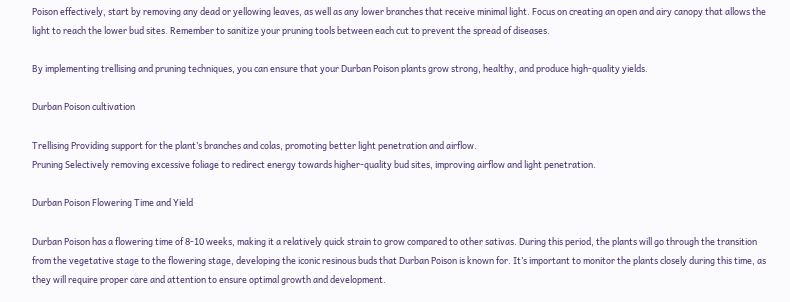Poison effectively, start by removing any dead or yellowing leaves, as well as any lower branches that receive minimal light. Focus on creating an open and airy canopy that allows the light to reach the lower bud sites. Remember to sanitize your pruning tools between each cut to prevent the spread of diseases.

By implementing trellising and pruning techniques, you can ensure that your Durban Poison plants grow strong, healthy, and produce high-quality yields.

Durban Poison cultivation

Trellising Providing support for the plant’s branches and colas, promoting better light penetration and airflow.
Pruning Selectively removing excessive foliage to redirect energy towards higher-quality bud sites, improving airflow and light penetration.

Durban Poison Flowering Time and Yield

Durban Poison has a flowering time of 8-10 weeks, making it a relatively quick strain to grow compared to other sativas. During this period, the plants will go through the transition from the vegetative stage to the flowering stage, developing the iconic resinous buds that Durban Poison is known for. It’s important to monitor the plants closely during this time, as they will require proper care and attention to ensure optimal growth and development.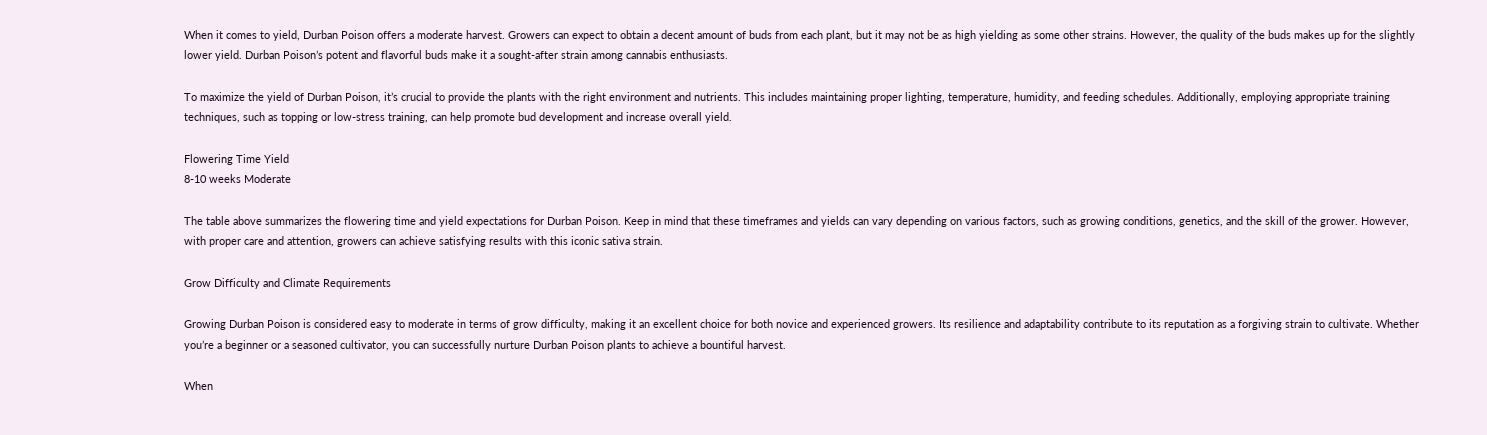When it comes to yield, Durban Poison offers a moderate harvest. Growers can expect to obtain a decent amount of buds from each plant, but it may not be as high yielding as some other strains. However, the quality of the buds makes up for the slightly lower yield. Durban Poison’s potent and flavorful buds make it a sought-after strain among cannabis enthusiasts.

To maximize the yield of Durban Poison, it’s crucial to provide the plants with the right environment and nutrients. This includes maintaining proper lighting, temperature, humidity, and feeding schedules. Additionally, employing appropriate training techniques, such as topping or low-stress training, can help promote bud development and increase overall yield.

Flowering Time Yield
8-10 weeks Moderate

The table above summarizes the flowering time and yield expectations for Durban Poison. Keep in mind that these timeframes and yields can vary depending on various factors, such as growing conditions, genetics, and the skill of the grower. However, with proper care and attention, growers can achieve satisfying results with this iconic sativa strain.

Grow Difficulty and Climate Requirements

Growing Durban Poison is considered easy to moderate in terms of grow difficulty, making it an excellent choice for both novice and experienced growers. Its resilience and adaptability contribute to its reputation as a forgiving strain to cultivate. Whether you’re a beginner or a seasoned cultivator, you can successfully nurture Durban Poison plants to achieve a bountiful harvest.

When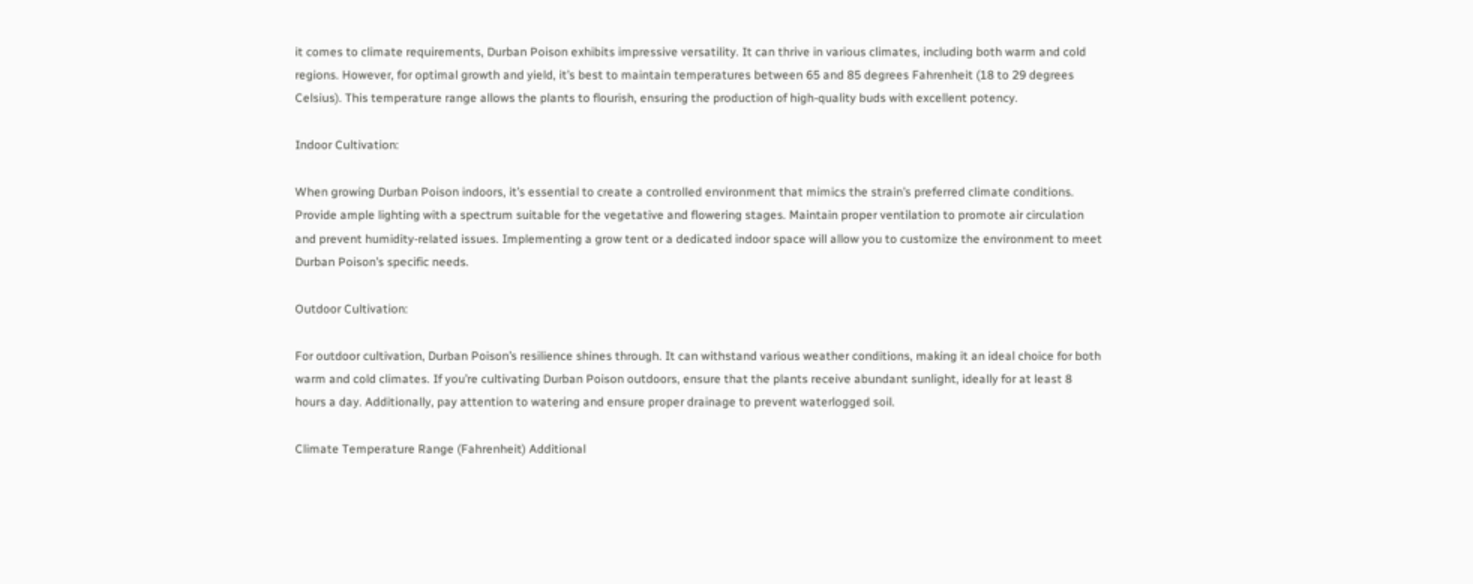it comes to climate requirements, Durban Poison exhibits impressive versatility. It can thrive in various climates, including both warm and cold regions. However, for optimal growth and yield, it’s best to maintain temperatures between 65 and 85 degrees Fahrenheit (18 to 29 degrees Celsius). This temperature range allows the plants to flourish, ensuring the production of high-quality buds with excellent potency.

Indoor Cultivation:

When growing Durban Poison indoors, it’s essential to create a controlled environment that mimics the strain’s preferred climate conditions. Provide ample lighting with a spectrum suitable for the vegetative and flowering stages. Maintain proper ventilation to promote air circulation and prevent humidity-related issues. Implementing a grow tent or a dedicated indoor space will allow you to customize the environment to meet Durban Poison’s specific needs.

Outdoor Cultivation:

For outdoor cultivation, Durban Poison’s resilience shines through. It can withstand various weather conditions, making it an ideal choice for both warm and cold climates. If you’re cultivating Durban Poison outdoors, ensure that the plants receive abundant sunlight, ideally for at least 8 hours a day. Additionally, pay attention to watering and ensure proper drainage to prevent waterlogged soil.

Climate Temperature Range (Fahrenheit) Additional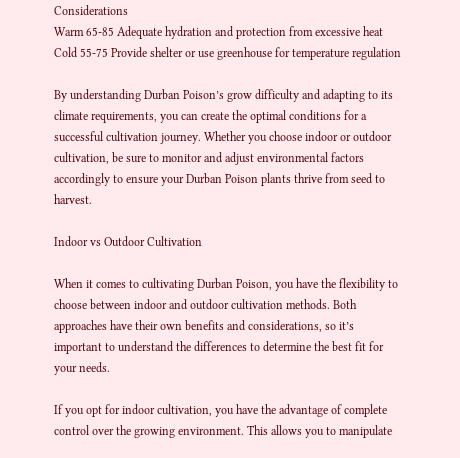Considerations
Warm 65-85 Adequate hydration and protection from excessive heat
Cold 55-75 Provide shelter or use greenhouse for temperature regulation

By understanding Durban Poison’s grow difficulty and adapting to its climate requirements, you can create the optimal conditions for a successful cultivation journey. Whether you choose indoor or outdoor cultivation, be sure to monitor and adjust environmental factors accordingly to ensure your Durban Poison plants thrive from seed to harvest.

Indoor vs Outdoor Cultivation

When it comes to cultivating Durban Poison, you have the flexibility to choose between indoor and outdoor cultivation methods. Both approaches have their own benefits and considerations, so it’s important to understand the differences to determine the best fit for your needs.

If you opt for indoor cultivation, you have the advantage of complete control over the growing environment. This allows you to manipulate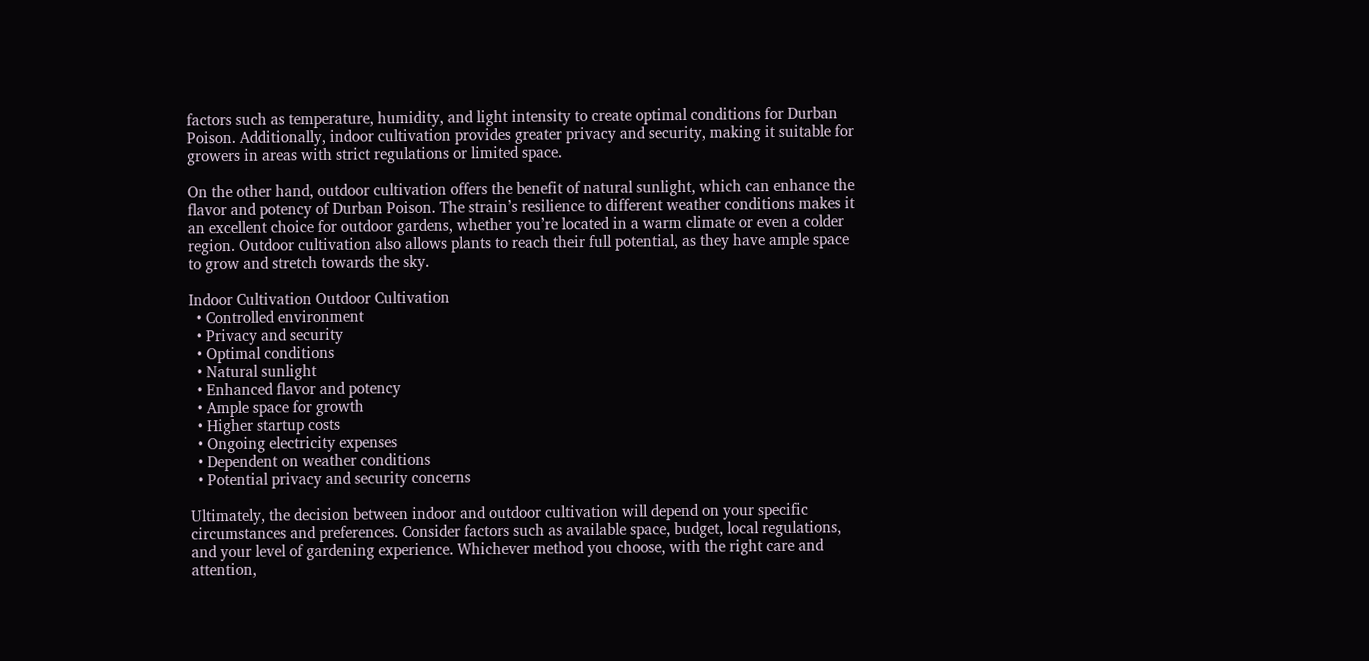factors such as temperature, humidity, and light intensity to create optimal conditions for Durban Poison. Additionally, indoor cultivation provides greater privacy and security, making it suitable for growers in areas with strict regulations or limited space.

On the other hand, outdoor cultivation offers the benefit of natural sunlight, which can enhance the flavor and potency of Durban Poison. The strain’s resilience to different weather conditions makes it an excellent choice for outdoor gardens, whether you’re located in a warm climate or even a colder region. Outdoor cultivation also allows plants to reach their full potential, as they have ample space to grow and stretch towards the sky.

Indoor Cultivation Outdoor Cultivation
  • Controlled environment
  • Privacy and security
  • Optimal conditions
  • Natural sunlight
  • Enhanced flavor and potency
  • Ample space for growth
  • Higher startup costs
  • Ongoing electricity expenses
  • Dependent on weather conditions
  • Potential privacy and security concerns

Ultimately, the decision between indoor and outdoor cultivation will depend on your specific circumstances and preferences. Consider factors such as available space, budget, local regulations, and your level of gardening experience. Whichever method you choose, with the right care and attention,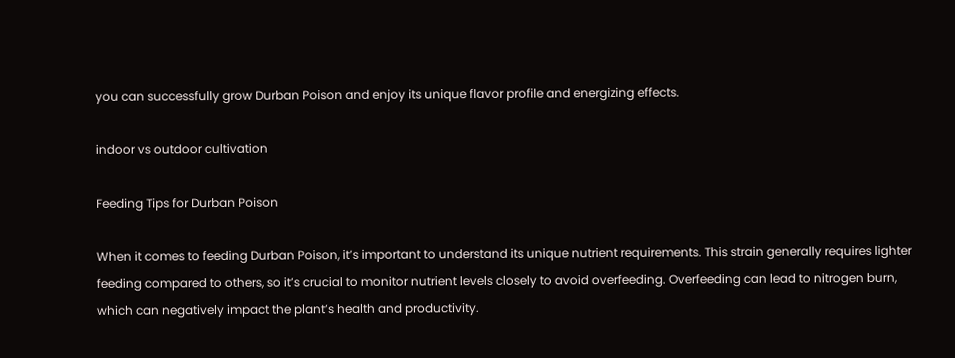you can successfully grow Durban Poison and enjoy its unique flavor profile and energizing effects.

indoor vs outdoor cultivation

Feeding Tips for Durban Poison

When it comes to feeding Durban Poison, it’s important to understand its unique nutrient requirements. This strain generally requires lighter feeding compared to others, so it’s crucial to monitor nutrient levels closely to avoid overfeeding. Overfeeding can lead to nitrogen burn, which can negatively impact the plant’s health and productivity.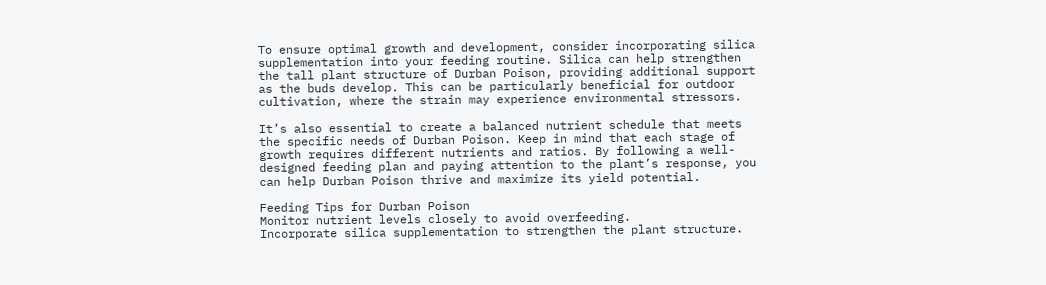To ensure optimal growth and development, consider incorporating silica supplementation into your feeding routine. Silica can help strengthen the tall plant structure of Durban Poison, providing additional support as the buds develop. This can be particularly beneficial for outdoor cultivation, where the strain may experience environmental stressors.

It’s also essential to create a balanced nutrient schedule that meets the specific needs of Durban Poison. Keep in mind that each stage of growth requires different nutrients and ratios. By following a well-designed feeding plan and paying attention to the plant’s response, you can help Durban Poison thrive and maximize its yield potential.

Feeding Tips for Durban Poison
Monitor nutrient levels closely to avoid overfeeding.
Incorporate silica supplementation to strengthen the plant structure.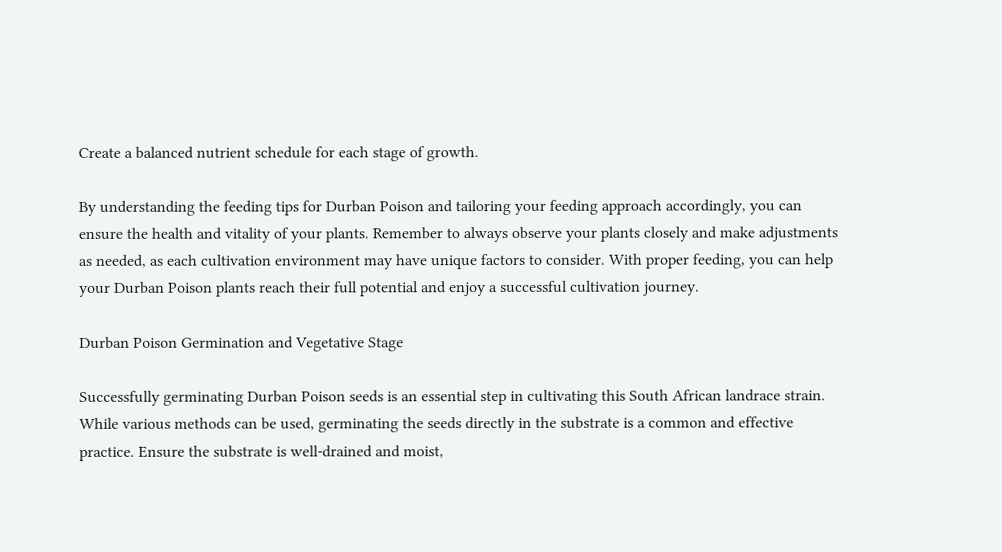Create a balanced nutrient schedule for each stage of growth.

By understanding the feeding tips for Durban Poison and tailoring your feeding approach accordingly, you can ensure the health and vitality of your plants. Remember to always observe your plants closely and make adjustments as needed, as each cultivation environment may have unique factors to consider. With proper feeding, you can help your Durban Poison plants reach their full potential and enjoy a successful cultivation journey.

Durban Poison Germination and Vegetative Stage

Successfully germinating Durban Poison seeds is an essential step in cultivating this South African landrace strain. While various methods can be used, germinating the seeds directly in the substrate is a common and effective practice. Ensure the substrate is well-drained and moist,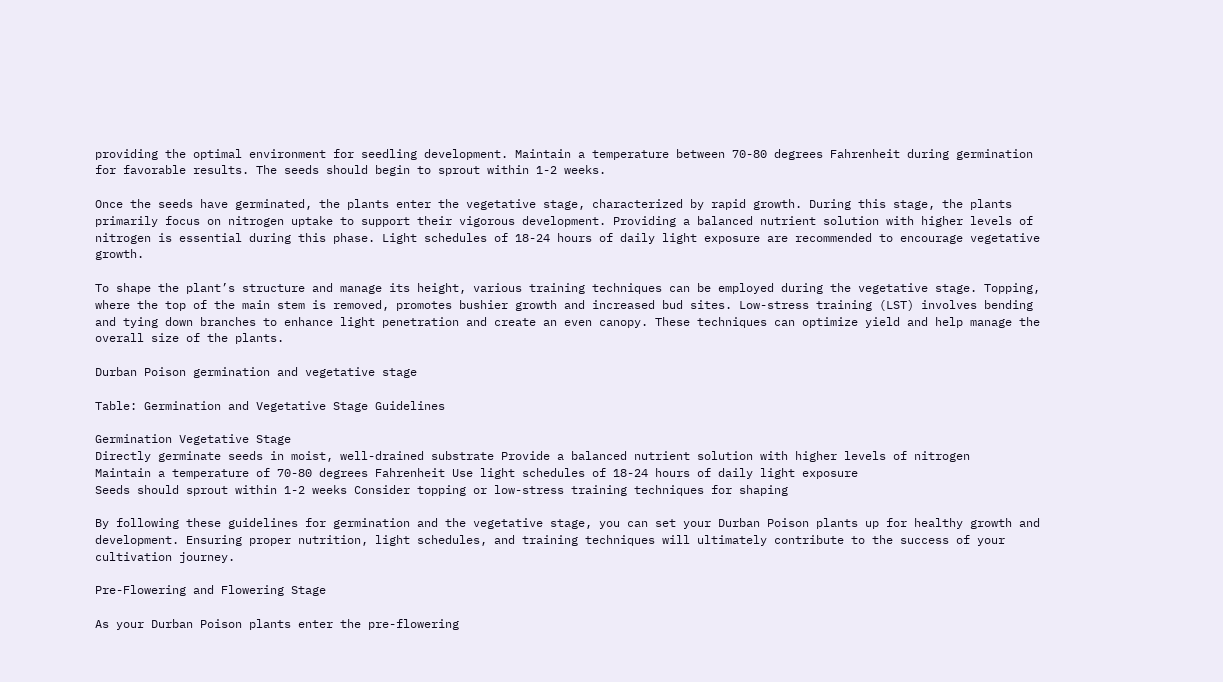providing the optimal environment for seedling development. Maintain a temperature between 70-80 degrees Fahrenheit during germination for favorable results. The seeds should begin to sprout within 1-2 weeks.

Once the seeds have germinated, the plants enter the vegetative stage, characterized by rapid growth. During this stage, the plants primarily focus on nitrogen uptake to support their vigorous development. Providing a balanced nutrient solution with higher levels of nitrogen is essential during this phase. Light schedules of 18-24 hours of daily light exposure are recommended to encourage vegetative growth.

To shape the plant’s structure and manage its height, various training techniques can be employed during the vegetative stage. Topping, where the top of the main stem is removed, promotes bushier growth and increased bud sites. Low-stress training (LST) involves bending and tying down branches to enhance light penetration and create an even canopy. These techniques can optimize yield and help manage the overall size of the plants.

Durban Poison germination and vegetative stage

Table: Germination and Vegetative Stage Guidelines

Germination Vegetative Stage
Directly germinate seeds in moist, well-drained substrate Provide a balanced nutrient solution with higher levels of nitrogen
Maintain a temperature of 70-80 degrees Fahrenheit Use light schedules of 18-24 hours of daily light exposure
Seeds should sprout within 1-2 weeks Consider topping or low-stress training techniques for shaping

By following these guidelines for germination and the vegetative stage, you can set your Durban Poison plants up for healthy growth and development. Ensuring proper nutrition, light schedules, and training techniques will ultimately contribute to the success of your cultivation journey.

Pre-Flowering and Flowering Stage

As your Durban Poison plants enter the pre-flowering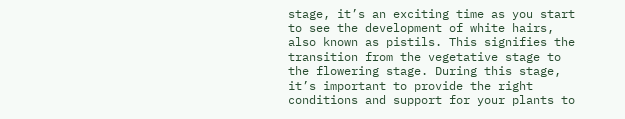stage, it’s an exciting time as you start to see the development of white hairs, also known as pistils. This signifies the transition from the vegetative stage to the flowering stage. During this stage, it’s important to provide the right conditions and support for your plants to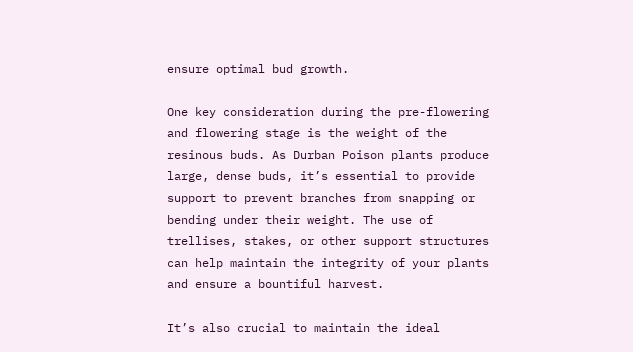ensure optimal bud growth.

One key consideration during the pre-flowering and flowering stage is the weight of the resinous buds. As Durban Poison plants produce large, dense buds, it’s essential to provide support to prevent branches from snapping or bending under their weight. The use of trellises, stakes, or other support structures can help maintain the integrity of your plants and ensure a bountiful harvest.

It’s also crucial to maintain the ideal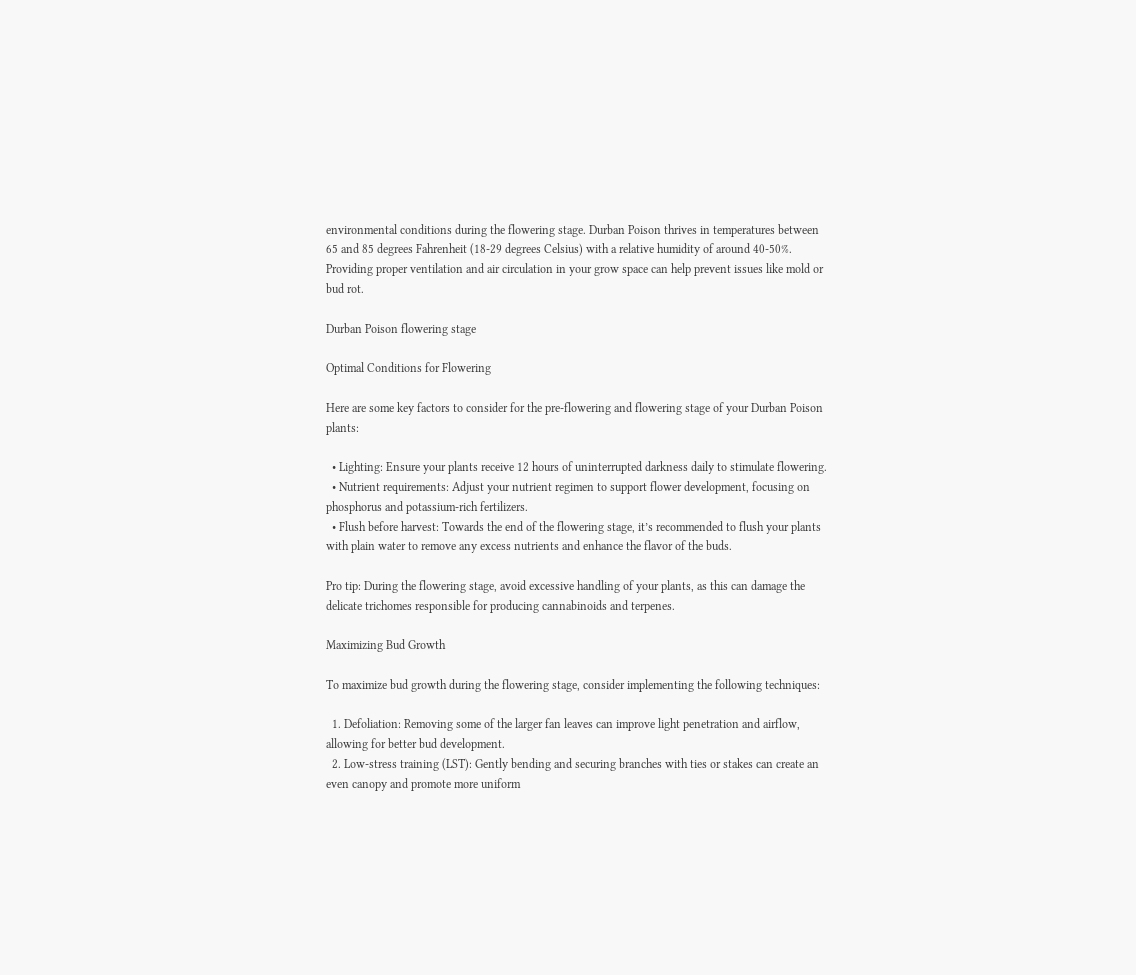environmental conditions during the flowering stage. Durban Poison thrives in temperatures between 65 and 85 degrees Fahrenheit (18-29 degrees Celsius) with a relative humidity of around 40-50%. Providing proper ventilation and air circulation in your grow space can help prevent issues like mold or bud rot.

Durban Poison flowering stage

Optimal Conditions for Flowering

Here are some key factors to consider for the pre-flowering and flowering stage of your Durban Poison plants:

  • Lighting: Ensure your plants receive 12 hours of uninterrupted darkness daily to stimulate flowering.
  • Nutrient requirements: Adjust your nutrient regimen to support flower development, focusing on phosphorus and potassium-rich fertilizers.
  • Flush before harvest: Towards the end of the flowering stage, it’s recommended to flush your plants with plain water to remove any excess nutrients and enhance the flavor of the buds.

Pro tip: During the flowering stage, avoid excessive handling of your plants, as this can damage the delicate trichomes responsible for producing cannabinoids and terpenes.

Maximizing Bud Growth

To maximize bud growth during the flowering stage, consider implementing the following techniques:

  1. Defoliation: Removing some of the larger fan leaves can improve light penetration and airflow, allowing for better bud development.
  2. Low-stress training (LST): Gently bending and securing branches with ties or stakes can create an even canopy and promote more uniform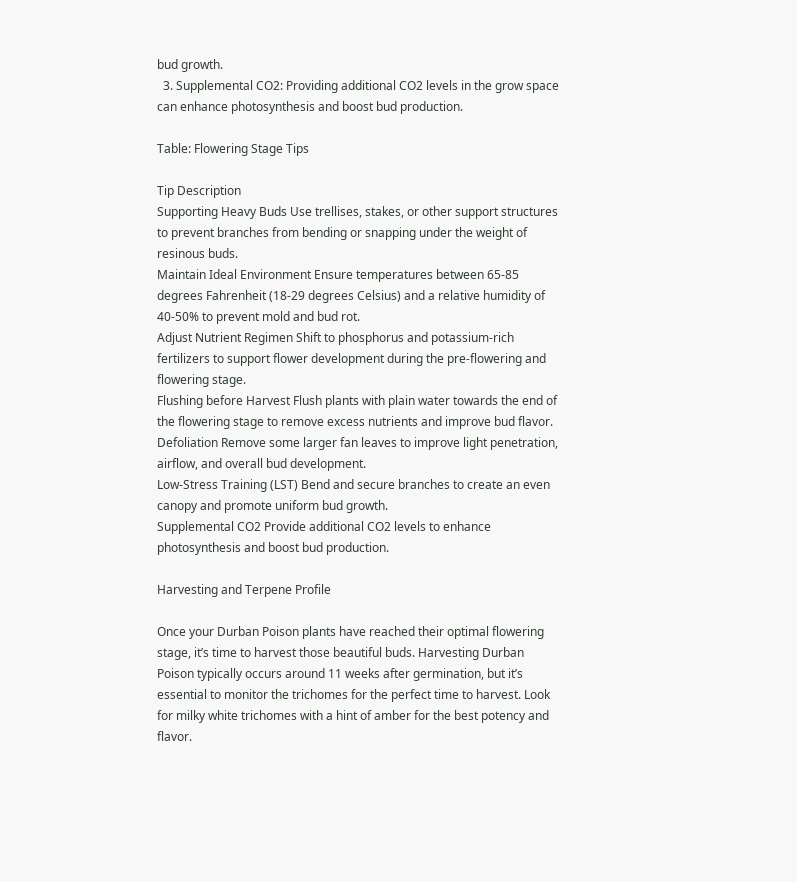bud growth.
  3. Supplemental CO2: Providing additional CO2 levels in the grow space can enhance photosynthesis and boost bud production.

Table: Flowering Stage Tips

Tip Description
Supporting Heavy Buds Use trellises, stakes, or other support structures to prevent branches from bending or snapping under the weight of resinous buds.
Maintain Ideal Environment Ensure temperatures between 65-85 degrees Fahrenheit (18-29 degrees Celsius) and a relative humidity of 40-50% to prevent mold and bud rot.
Adjust Nutrient Regimen Shift to phosphorus and potassium-rich fertilizers to support flower development during the pre-flowering and flowering stage.
Flushing before Harvest Flush plants with plain water towards the end of the flowering stage to remove excess nutrients and improve bud flavor.
Defoliation Remove some larger fan leaves to improve light penetration, airflow, and overall bud development.
Low-Stress Training (LST) Bend and secure branches to create an even canopy and promote uniform bud growth.
Supplemental CO2 Provide additional CO2 levels to enhance photosynthesis and boost bud production.

Harvesting and Terpene Profile

Once your Durban Poison plants have reached their optimal flowering stage, it’s time to harvest those beautiful buds. Harvesting Durban Poison typically occurs around 11 weeks after germination, but it’s essential to monitor the trichomes for the perfect time to harvest. Look for milky white trichomes with a hint of amber for the best potency and flavor.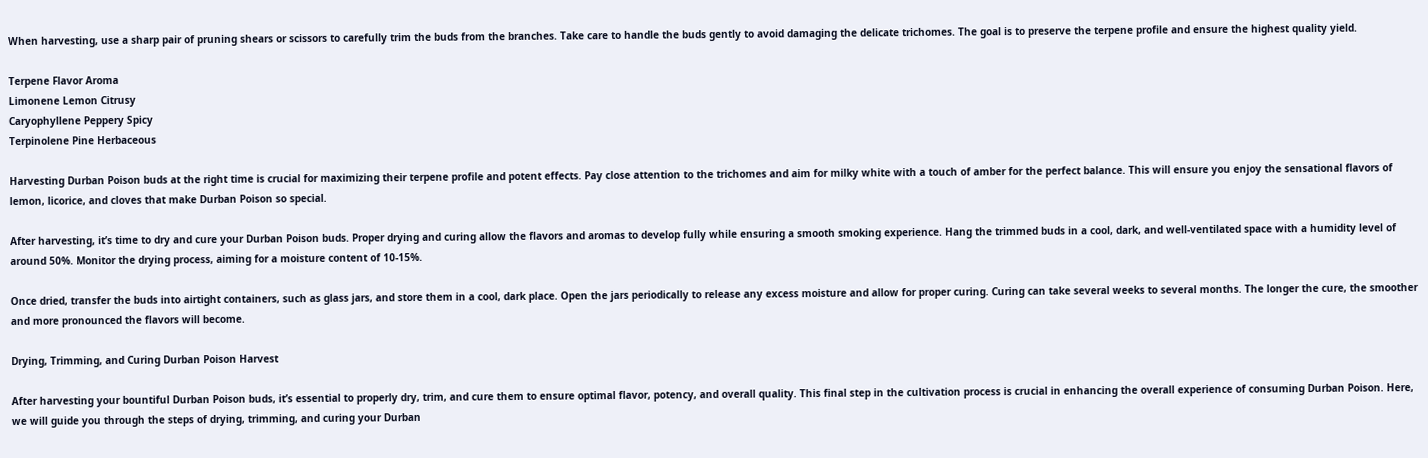When harvesting, use a sharp pair of pruning shears or scissors to carefully trim the buds from the branches. Take care to handle the buds gently to avoid damaging the delicate trichomes. The goal is to preserve the terpene profile and ensure the highest quality yield.

Terpene Flavor Aroma
Limonene Lemon Citrusy
Caryophyllene Peppery Spicy
Terpinolene Pine Herbaceous

Harvesting Durban Poison buds at the right time is crucial for maximizing their terpene profile and potent effects. Pay close attention to the trichomes and aim for milky white with a touch of amber for the perfect balance. This will ensure you enjoy the sensational flavors of lemon, licorice, and cloves that make Durban Poison so special.

After harvesting, it’s time to dry and cure your Durban Poison buds. Proper drying and curing allow the flavors and aromas to develop fully while ensuring a smooth smoking experience. Hang the trimmed buds in a cool, dark, and well-ventilated space with a humidity level of around 50%. Monitor the drying process, aiming for a moisture content of 10-15%.

Once dried, transfer the buds into airtight containers, such as glass jars, and store them in a cool, dark place. Open the jars periodically to release any excess moisture and allow for proper curing. Curing can take several weeks to several months. The longer the cure, the smoother and more pronounced the flavors will become.

Drying, Trimming, and Curing Durban Poison Harvest

After harvesting your bountiful Durban Poison buds, it’s essential to properly dry, trim, and cure them to ensure optimal flavor, potency, and overall quality. This final step in the cultivation process is crucial in enhancing the overall experience of consuming Durban Poison. Here, we will guide you through the steps of drying, trimming, and curing your Durban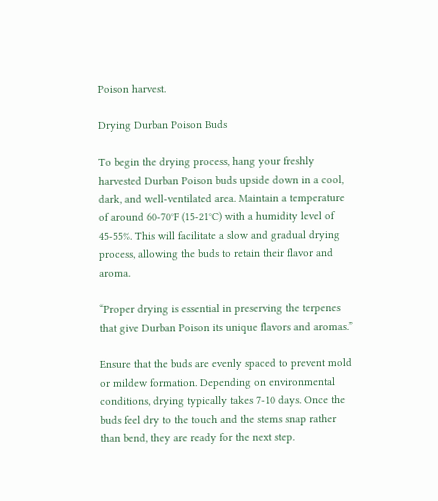Poison harvest.

Drying Durban Poison Buds

To begin the drying process, hang your freshly harvested Durban Poison buds upside down in a cool, dark, and well-ventilated area. Maintain a temperature of around 60-70°F (15-21°C) with a humidity level of 45-55%. This will facilitate a slow and gradual drying process, allowing the buds to retain their flavor and aroma.

“Proper drying is essential in preserving the terpenes that give Durban Poison its unique flavors and aromas.”

Ensure that the buds are evenly spaced to prevent mold or mildew formation. Depending on environmental conditions, drying typically takes 7-10 days. Once the buds feel dry to the touch and the stems snap rather than bend, they are ready for the next step.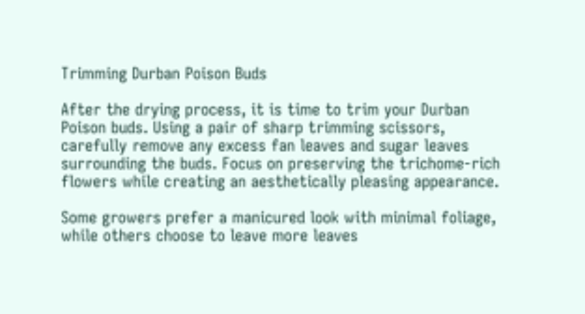Trimming Durban Poison Buds

After the drying process, it is time to trim your Durban Poison buds. Using a pair of sharp trimming scissors, carefully remove any excess fan leaves and sugar leaves surrounding the buds. Focus on preserving the trichome-rich flowers while creating an aesthetically pleasing appearance.

Some growers prefer a manicured look with minimal foliage, while others choose to leave more leaves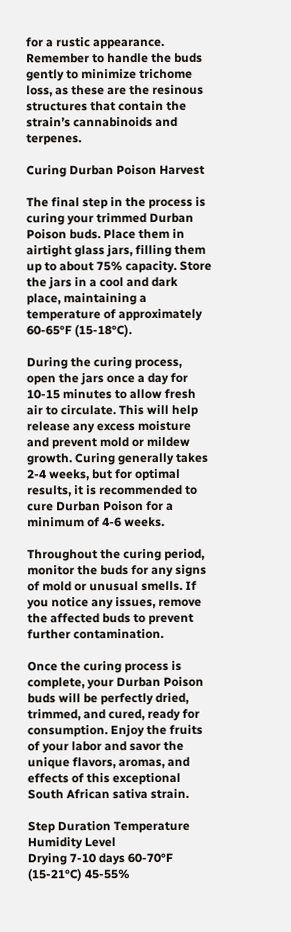for a rustic appearance. Remember to handle the buds gently to minimize trichome loss, as these are the resinous structures that contain the strain’s cannabinoids and terpenes.

Curing Durban Poison Harvest

The final step in the process is curing your trimmed Durban Poison buds. Place them in airtight glass jars, filling them up to about 75% capacity. Store the jars in a cool and dark place, maintaining a temperature of approximately 60-65°F (15-18°C).

During the curing process, open the jars once a day for 10-15 minutes to allow fresh air to circulate. This will help release any excess moisture and prevent mold or mildew growth. Curing generally takes 2-4 weeks, but for optimal results, it is recommended to cure Durban Poison for a minimum of 4-6 weeks.

Throughout the curing period, monitor the buds for any signs of mold or unusual smells. If you notice any issues, remove the affected buds to prevent further contamination.

Once the curing process is complete, your Durban Poison buds will be perfectly dried, trimmed, and cured, ready for consumption. Enjoy the fruits of your labor and savor the unique flavors, aromas, and effects of this exceptional South African sativa strain.

Step Duration Temperature Humidity Level
Drying 7-10 days 60-70°F (15-21°C) 45-55%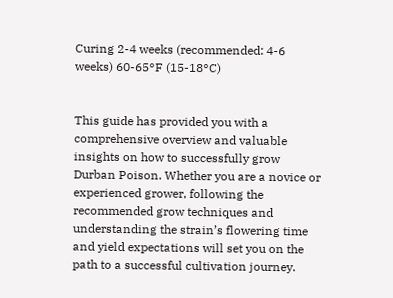Curing 2-4 weeks (recommended: 4-6 weeks) 60-65°F (15-18°C)


This guide has provided you with a comprehensive overview and valuable insights on how to successfully grow Durban Poison. Whether you are a novice or experienced grower, following the recommended grow techniques and understanding the strain’s flowering time and yield expectations will set you on the path to a successful cultivation journey.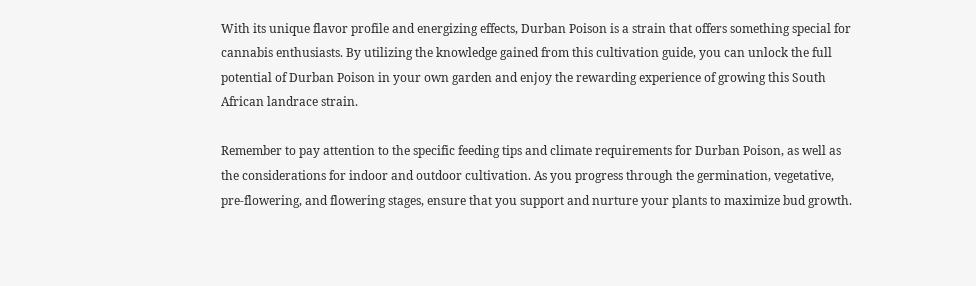With its unique flavor profile and energizing effects, Durban Poison is a strain that offers something special for cannabis enthusiasts. By utilizing the knowledge gained from this cultivation guide, you can unlock the full potential of Durban Poison in your own garden and enjoy the rewarding experience of growing this South African landrace strain.

Remember to pay attention to the specific feeding tips and climate requirements for Durban Poison, as well as the considerations for indoor and outdoor cultivation. As you progress through the germination, vegetative, pre-flowering, and flowering stages, ensure that you support and nurture your plants to maximize bud growth.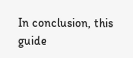In conclusion, this guide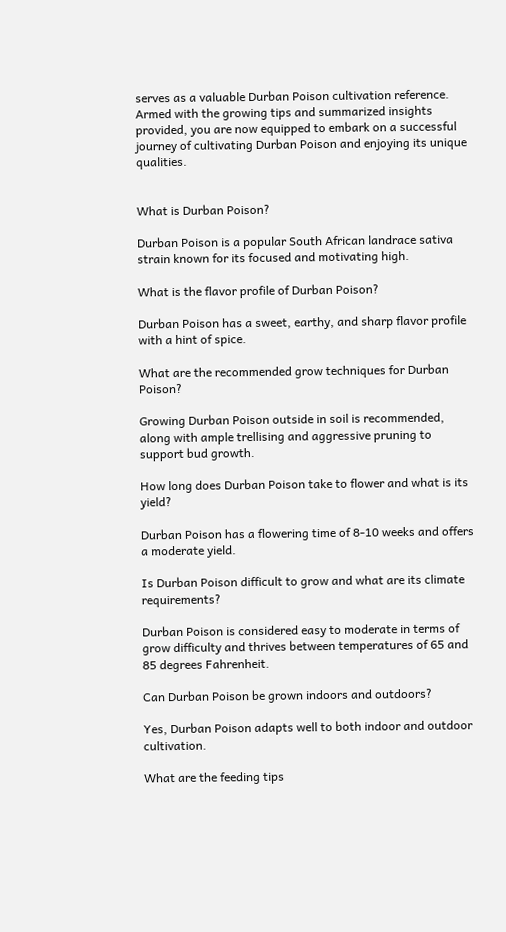serves as a valuable Durban Poison cultivation reference. Armed with the growing tips and summarized insights provided, you are now equipped to embark on a successful journey of cultivating Durban Poison and enjoying its unique qualities.


What is Durban Poison?

Durban Poison is a popular South African landrace sativa strain known for its focused and motivating high.

What is the flavor profile of Durban Poison?

Durban Poison has a sweet, earthy, and sharp flavor profile with a hint of spice.

What are the recommended grow techniques for Durban Poison?

Growing Durban Poison outside in soil is recommended, along with ample trellising and aggressive pruning to support bud growth.

How long does Durban Poison take to flower and what is its yield?

Durban Poison has a flowering time of 8-10 weeks and offers a moderate yield.

Is Durban Poison difficult to grow and what are its climate requirements?

Durban Poison is considered easy to moderate in terms of grow difficulty and thrives between temperatures of 65 and 85 degrees Fahrenheit.

Can Durban Poison be grown indoors and outdoors?

Yes, Durban Poison adapts well to both indoor and outdoor cultivation.

What are the feeding tips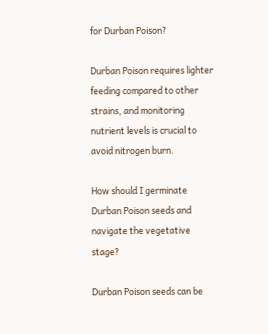for Durban Poison?

Durban Poison requires lighter feeding compared to other strains, and monitoring nutrient levels is crucial to avoid nitrogen burn.

How should I germinate Durban Poison seeds and navigate the vegetative stage?

Durban Poison seeds can be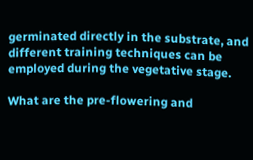germinated directly in the substrate, and different training techniques can be employed during the vegetative stage.

What are the pre-flowering and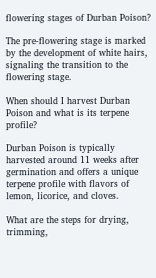flowering stages of Durban Poison?

The pre-flowering stage is marked by the development of white hairs, signaling the transition to the flowering stage.

When should I harvest Durban Poison and what is its terpene profile?

Durban Poison is typically harvested around 11 weeks after germination and offers a unique terpene profile with flavors of lemon, licorice, and cloves.

What are the steps for drying, trimming,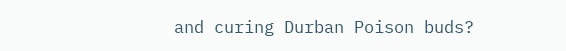and curing Durban Poison buds?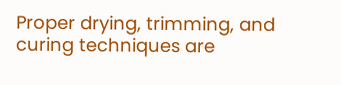Proper drying, trimming, and curing techniques are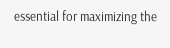essential for maximizing the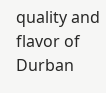quality and flavor of Durban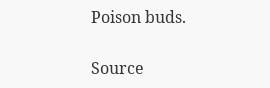Poison buds.

Source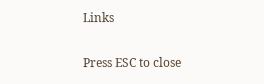Links

Press ESC to close